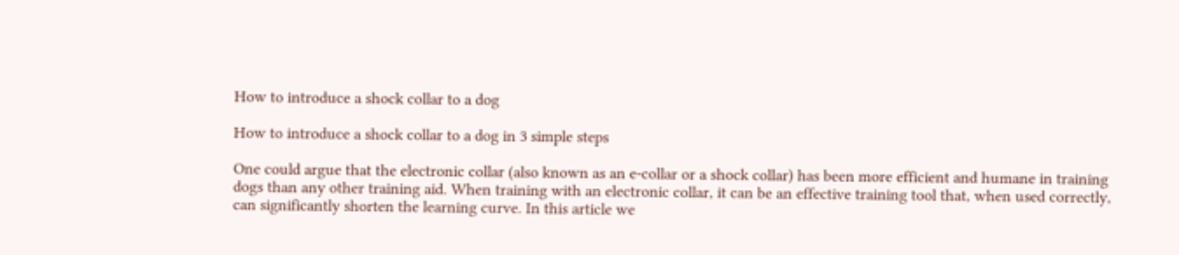How to introduce a shock collar to a dog

How to introduce a shock collar to a dog in 3 simple steps

One could argue that the electronic collar (also known as an e-collar or a shock collar) has been more efficient and humane in training dogs than any other training aid. When training with an electronic collar, it can be an effective training tool that, when used correctly, can significantly shorten the learning curve. In this article we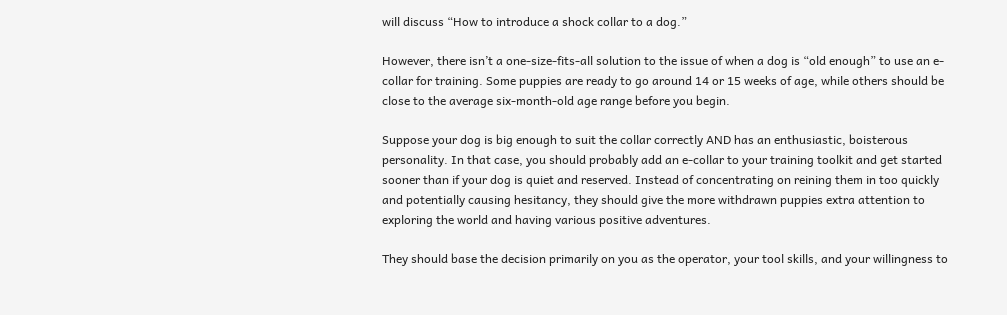will discuss “How to introduce a shock collar to a dog.”

However, there isn’t a one-size-fits-all solution to the issue of when a dog is “old enough” to use an e-collar for training. Some puppies are ready to go around 14 or 15 weeks of age, while others should be close to the average six-month-old age range before you begin.

Suppose your dog is big enough to suit the collar correctly AND has an enthusiastic, boisterous personality. In that case, you should probably add an e-collar to your training toolkit and get started sooner than if your dog is quiet and reserved. Instead of concentrating on reining them in too quickly and potentially causing hesitancy, they should give the more withdrawn puppies extra attention to exploring the world and having various positive adventures.

They should base the decision primarily on you as the operator, your tool skills, and your willingness to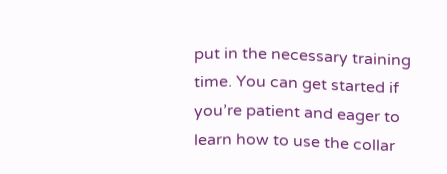put in the necessary training time. You can get started if you’re patient and eager to learn how to use the collar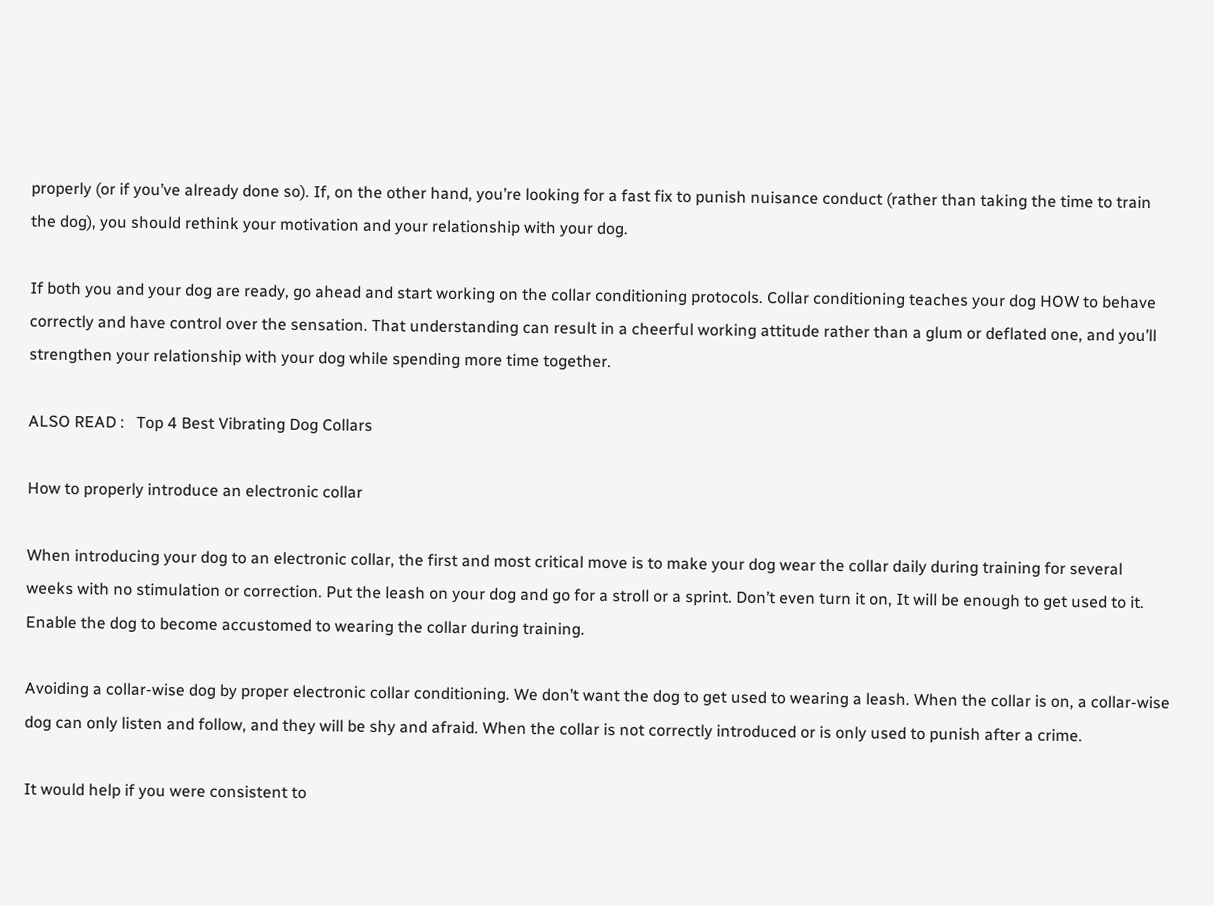properly (or if you’ve already done so). If, on the other hand, you’re looking for a fast fix to punish nuisance conduct (rather than taking the time to train the dog), you should rethink your motivation and your relationship with your dog.

If both you and your dog are ready, go ahead and start working on the collar conditioning protocols. Collar conditioning teaches your dog HOW to behave correctly and have control over the sensation. That understanding can result in a cheerful working attitude rather than a glum or deflated one, and you’ll strengthen your relationship with your dog while spending more time together.

ALSO READ :   Top 4 Best Vibrating Dog Collars

How to properly introduce an electronic collar

When introducing your dog to an electronic collar, the first and most critical move is to make your dog wear the collar daily during training for several weeks with no stimulation or correction. Put the leash on your dog and go for a stroll or a sprint. Don’t even turn it on, It will be enough to get used to it. Enable the dog to become accustomed to wearing the collar during training.

Avoiding a collar-wise dog by proper electronic collar conditioning. We don’t want the dog to get used to wearing a leash. When the collar is on, a collar-wise dog can only listen and follow, and they will be shy and afraid. When the collar is not correctly introduced or is only used to punish after a crime.

It would help if you were consistent to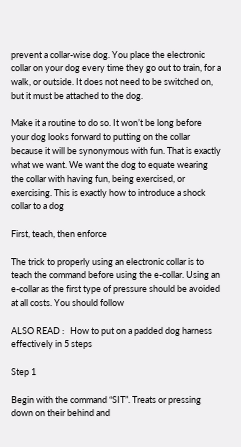prevent a collar-wise dog. You place the electronic collar on your dog every time they go out to train, for a walk, or outside. It does not need to be switched on, but it must be attached to the dog.

Make it a routine to do so. It won’t be long before your dog looks forward to putting on the collar because it will be synonymous with fun. That is exactly what we want. We want the dog to equate wearing the collar with having fun, being exercised, or exercising. This is exactly how to introduce a shock collar to a dog

First, teach, then enforce

The trick to properly using an electronic collar is to teach the command before using the e-collar. Using an e-collar as the first type of pressure should be avoided at all costs. You should follow

ALSO READ :   How to put on a padded dog harness effectively in 5 steps

Step 1

Begin with the command “SIT”. Treats or pressing down on their behind and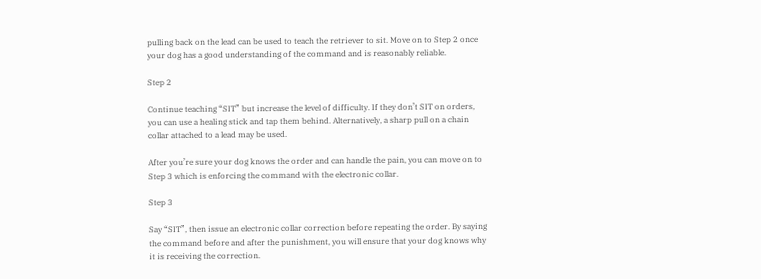pulling back on the lead can be used to teach the retriever to sit. Move on to Step 2 once your dog has a good understanding of the command and is reasonably reliable.

Step 2

Continue teaching “SIT” but increase the level of difficulty. If they don’t SIT on orders, you can use a healing stick and tap them behind. Alternatively, a sharp pull on a chain collar attached to a lead may be used.

After you’re sure your dog knows the order and can handle the pain, you can move on to Step 3 which is enforcing the command with the electronic collar.

Step 3

Say “SIT”, then issue an electronic collar correction before repeating the order. By saying the command before and after the punishment, you will ensure that your dog knows why it is receiving the correction.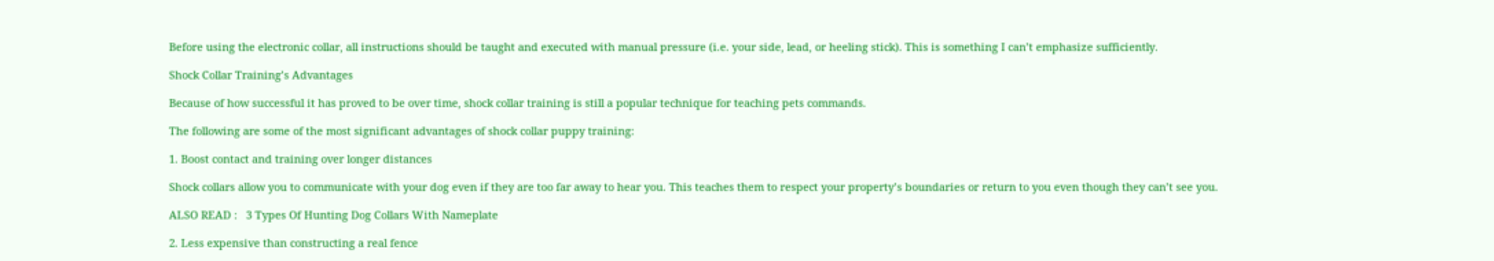Before using the electronic collar, all instructions should be taught and executed with manual pressure (i.e. your side, lead, or heeling stick). This is something I can’t emphasize sufficiently.

Shock Collar Training’s Advantages

Because of how successful it has proved to be over time, shock collar training is still a popular technique for teaching pets commands.

The following are some of the most significant advantages of shock collar puppy training:

1. Boost contact and training over longer distances

Shock collars allow you to communicate with your dog even if they are too far away to hear you. This teaches them to respect your property’s boundaries or return to you even though they can’t see you.

ALSO READ :   3 Types Of Hunting Dog Collars With Nameplate

2. Less expensive than constructing a real fence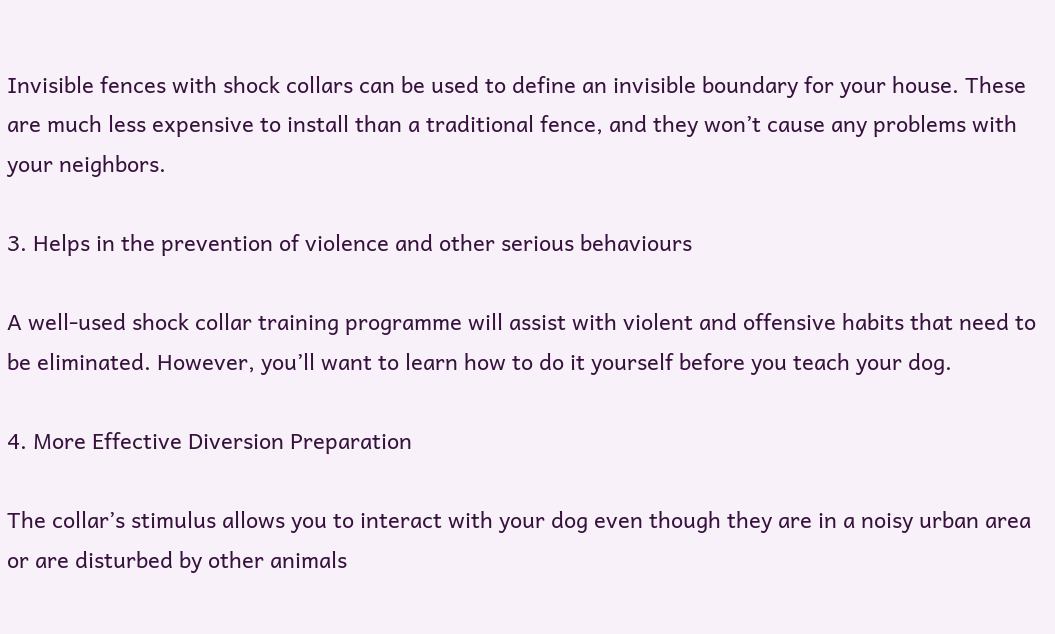Invisible fences with shock collars can be used to define an invisible boundary for your house. These are much less expensive to install than a traditional fence, and they won’t cause any problems with your neighbors.

3. Helps in the prevention of violence and other serious behaviours

A well-used shock collar training programme will assist with violent and offensive habits that need to be eliminated. However, you’ll want to learn how to do it yourself before you teach your dog.

4. More Effective Diversion Preparation

The collar’s stimulus allows you to interact with your dog even though they are in a noisy urban area or are disturbed by other animals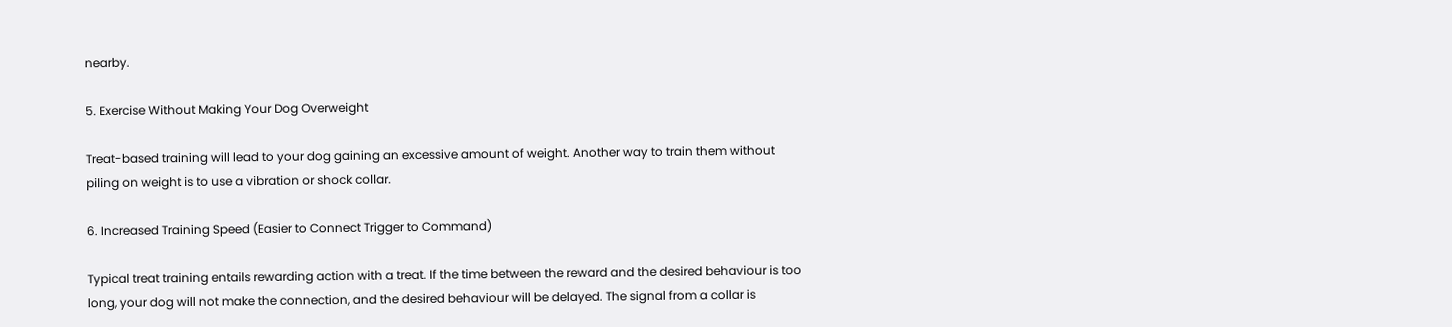nearby.

5. Exercise Without Making Your Dog Overweight

Treat-based training will lead to your dog gaining an excessive amount of weight. Another way to train them without piling on weight is to use a vibration or shock collar.

6. Increased Training Speed (Easier to Connect Trigger to Command)

Typical treat training entails rewarding action with a treat. If the time between the reward and the desired behaviour is too long, your dog will not make the connection, and the desired behaviour will be delayed. The signal from a collar is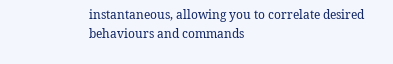instantaneous, allowing you to correlate desired behaviours and commands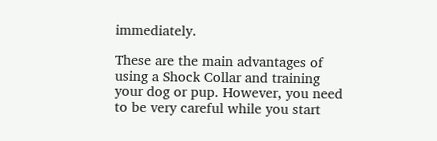immediately.

These are the main advantages of using a Shock Collar and training your dog or pup. However, you need to be very careful while you start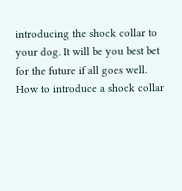introducing the shock collar to your dog. It will be you best bet for the future if all goes well. How to introduce a shock collar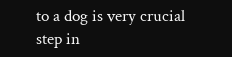to a dog is very crucial step in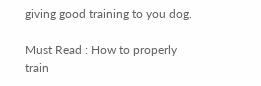giving good training to you dog.

Must Read : How to properly train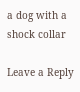a dog with a shock collar

Leave a Reply